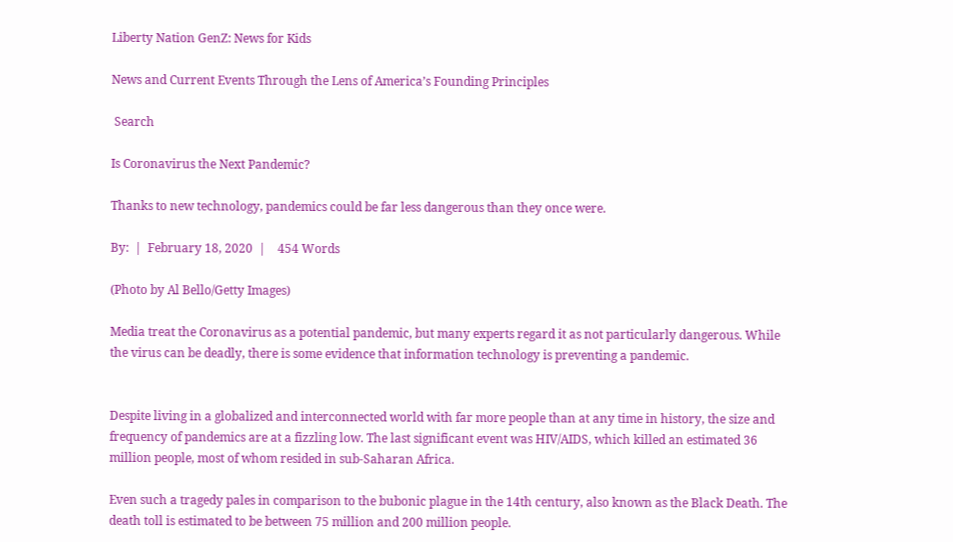Liberty Nation GenZ: News for Kids

News and Current Events Through the Lens of America’s Founding Principles

 Search

Is Coronavirus the Next Pandemic?

Thanks to new technology, pandemics could be far less dangerous than they once were.

By:  |  February 18, 2020  |    454 Words

(Photo by Al Bello/Getty Images)

Media treat the Coronavirus as a potential pandemic, but many experts regard it as not particularly dangerous. While the virus can be deadly, there is some evidence that information technology is preventing a pandemic.


Despite living in a globalized and interconnected world with far more people than at any time in history, the size and frequency of pandemics are at a fizzling low. The last significant event was HIV/AIDS, which killed an estimated 36 million people, most of whom resided in sub-Saharan Africa.

Even such a tragedy pales in comparison to the bubonic plague in the 14th century, also known as the Black Death. The death toll is estimated to be between 75 million and 200 million people.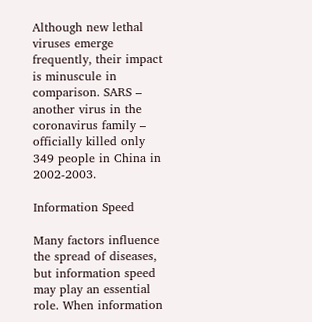Although new lethal viruses emerge frequently, their impact is minuscule in comparison. SARS – another virus in the coronavirus family – officially killed only 349 people in China in 2002-2003.

Information Speed

Many factors influence the spread of diseases, but information speed may play an essential role. When information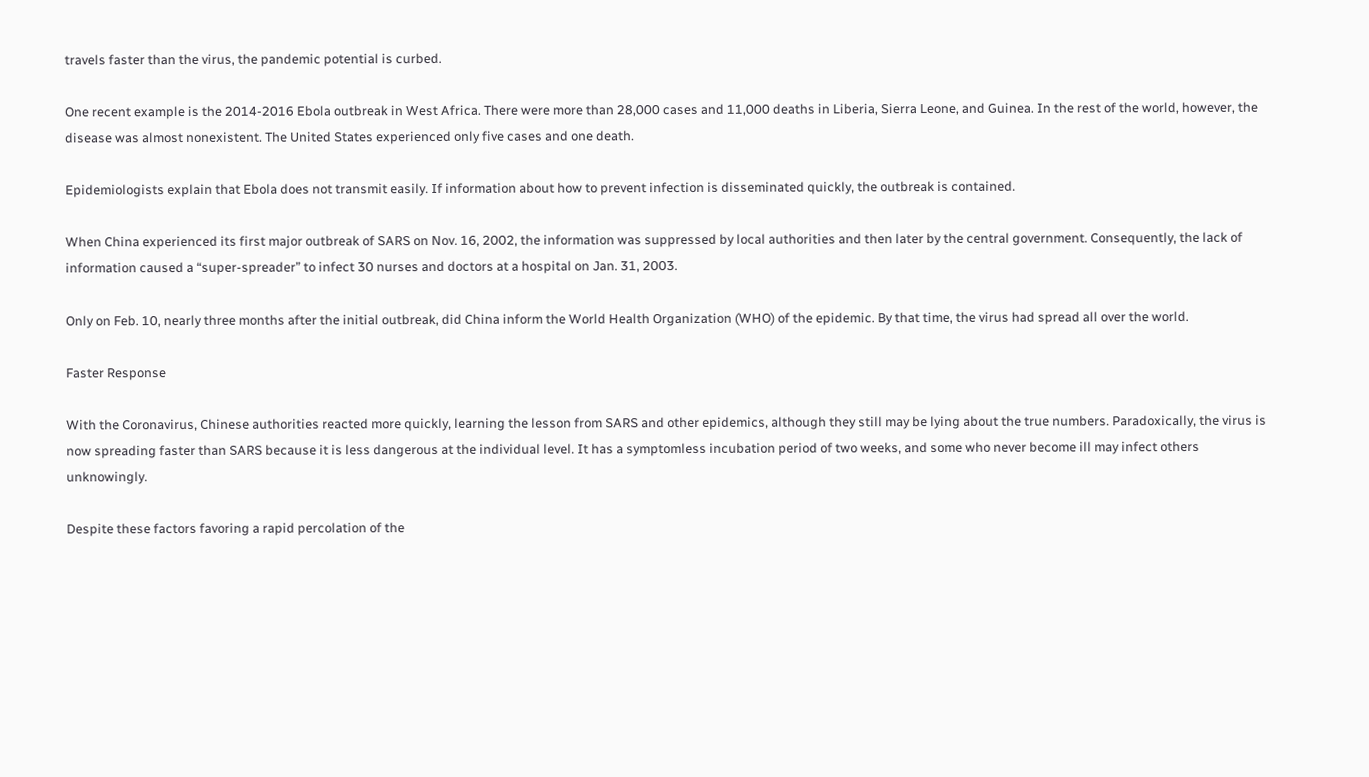travels faster than the virus, the pandemic potential is curbed.

One recent example is the 2014-2016 Ebola outbreak in West Africa. There were more than 28,000 cases and 11,000 deaths in Liberia, Sierra Leone, and Guinea. In the rest of the world, however, the disease was almost nonexistent. The United States experienced only five cases and one death.

Epidemiologists explain that Ebola does not transmit easily. If information about how to prevent infection is disseminated quickly, the outbreak is contained.

When China experienced its first major outbreak of SARS on Nov. 16, 2002, the information was suppressed by local authorities and then later by the central government. Consequently, the lack of information caused a “super-spreader” to infect 30 nurses and doctors at a hospital on Jan. 31, 2003.

Only on Feb. 10, nearly three months after the initial outbreak, did China inform the World Health Organization (WHO) of the epidemic. By that time, the virus had spread all over the world.

Faster Response

With the Coronavirus, Chinese authorities reacted more quickly, learning the lesson from SARS and other epidemics, although they still may be lying about the true numbers. Paradoxically, the virus is now spreading faster than SARS because it is less dangerous at the individual level. It has a symptomless incubation period of two weeks, and some who never become ill may infect others unknowingly.

Despite these factors favoring a rapid percolation of the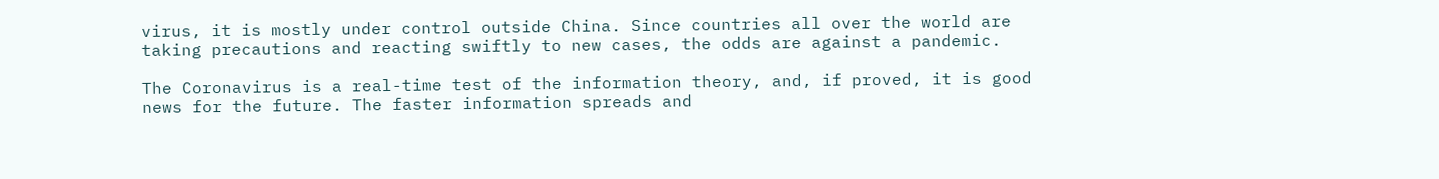virus, it is mostly under control outside China. Since countries all over the world are taking precautions and reacting swiftly to new cases, the odds are against a pandemic.

The Coronavirus is a real-time test of the information theory, and, if proved, it is good news for the future. The faster information spreads and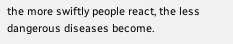the more swiftly people react, the less dangerous diseases become.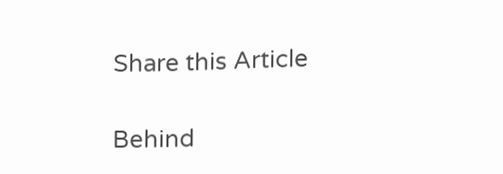Share this Article

Behind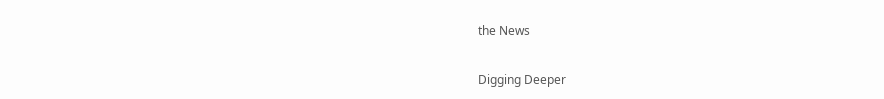the News

Digging Deeper